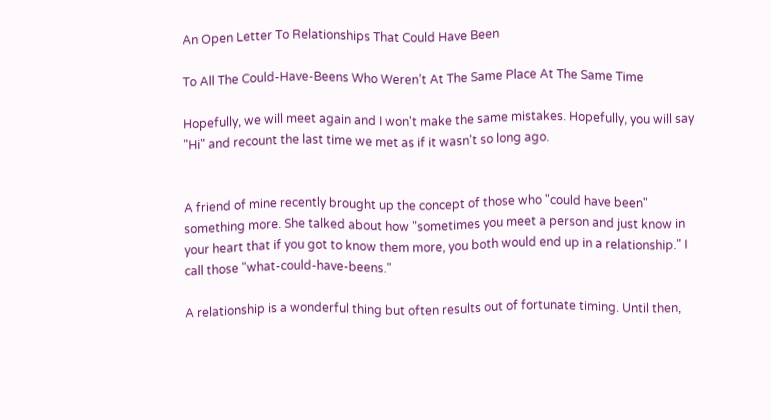An Open Letter To Relationships That Could Have Been

To All The Could-Have-Beens Who Weren’t At The Same Place At The Same Time

Hopefully, we will meet again and I won't make the same mistakes. Hopefully, you will say "Hi" and recount the last time we met as if it wasn't so long ago.


A friend of mine recently brought up the concept of those who "could have been" something more. She talked about how "sometimes you meet a person and just know in your heart that if you got to know them more, you both would end up in a relationship." I call those "what-could-have-beens."

A relationship is a wonderful thing but often results out of fortunate timing. Until then,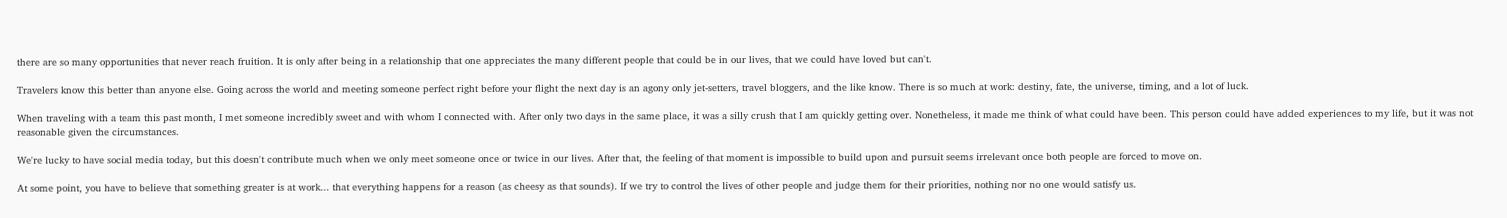there are so many opportunities that never reach fruition. It is only after being in a relationship that one appreciates the many different people that could be in our lives, that we could have loved but can't.

Travelers know this better than anyone else. Going across the world and meeting someone perfect right before your flight the next day is an agony only jet-setters, travel bloggers, and the like know. There is so much at work: destiny, fate, the universe, timing, and a lot of luck.

When traveling with a team this past month, I met someone incredibly sweet and with whom I connected with. After only two days in the same place, it was a silly crush that I am quickly getting over. Nonetheless, it made me think of what could have been. This person could have added experiences to my life, but it was not reasonable given the circumstances.

We're lucky to have social media today, but this doesn't contribute much when we only meet someone once or twice in our lives. After that, the feeling of that moment is impossible to build upon and pursuit seems irrelevant once both people are forced to move on.

At some point, you have to believe that something greater is at work... that everything happens for a reason (as cheesy as that sounds). If we try to control the lives of other people and judge them for their priorities, nothing nor no one would satisfy us.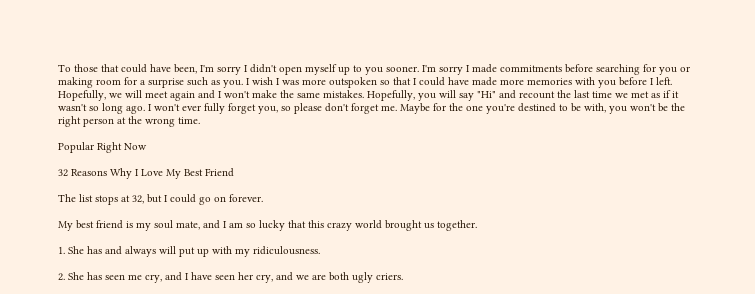To those that could have been, I'm sorry I didn't open myself up to you sooner. I'm sorry I made commitments before searching for you or making room for a surprise such as you. I wish I was more outspoken so that I could have made more memories with you before I left. Hopefully, we will meet again and I won't make the same mistakes. Hopefully, you will say "Hi" and recount the last time we met as if it wasn't so long ago. I won't ever fully forget you, so please don't forget me. Maybe for the one you're destined to be with, you won't be the right person at the wrong time.

Popular Right Now

32 Reasons Why I Love My Best Friend

The list stops at 32, but I could go on forever.

My best friend is my soul mate, and I am so lucky that this crazy world brought us together.

1. She has and always will put up with my ridiculousness.

2. She has seen me cry, and I have seen her cry, and we are both ugly criers.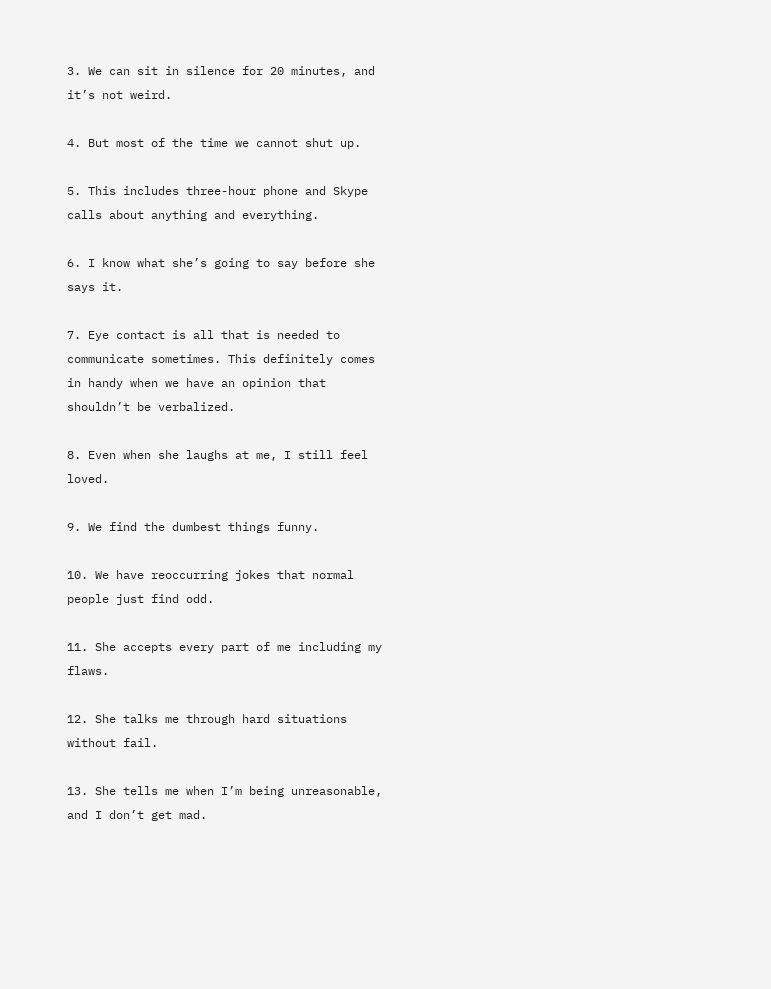3. We can sit in silence for 20 minutes, and it’s not weird.

4. But most of the time we cannot shut up.

5. This includes three-hour phone and Skype calls about anything and everything.

6. I know what she’s going to say before she says it.

7. Eye contact is all that is needed to communicate sometimes. This definitely comes in handy when we have an opinion that shouldn’t be verbalized.

8. Even when she laughs at me, I still feel loved.

9. We find the dumbest things funny.

10. We have reoccurring jokes that normal people just find odd.

11. She accepts every part of me including my flaws.

12. She talks me through hard situations without fail.

13. She tells me when I’m being unreasonable, and I don’t get mad.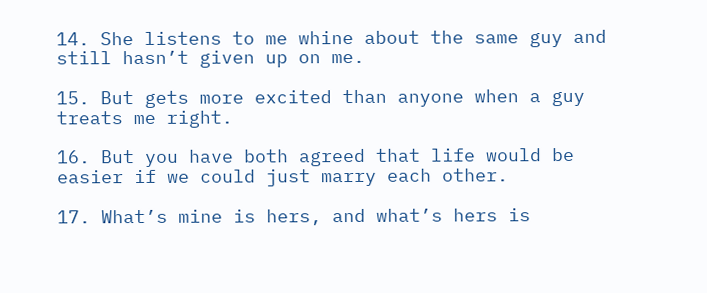14. She listens to me whine about the same guy and still hasn’t given up on me.

15. But gets more excited than anyone when a guy treats me right.

16. But you have both agreed that life would be easier if we could just marry each other.

17. What’s mine is hers, and what’s hers is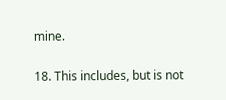mine.

18. This includes, but is not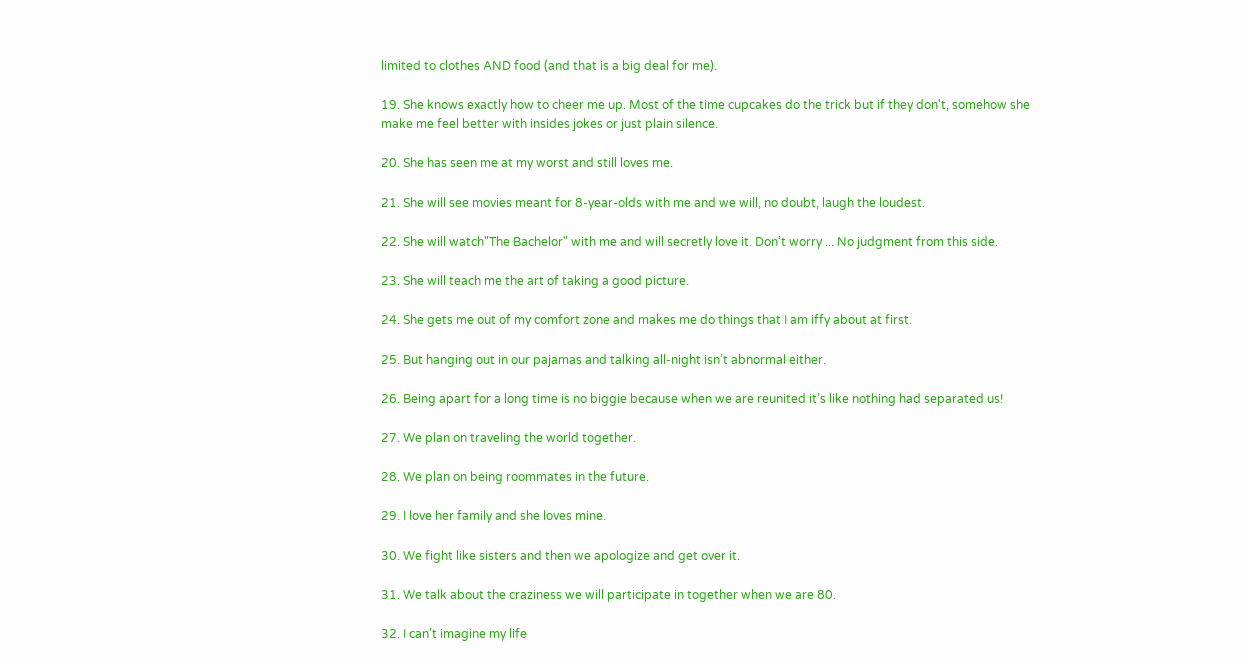limited to clothes AND food (and that is a big deal for me).

19. She knows exactly how to cheer me up. Most of the time cupcakes do the trick but if they don't, somehow she make me feel better with insides jokes or just plain silence.

20. She has seen me at my worst and still loves me.

21. She will see movies meant for 8-year-olds with me and we will, no doubt, laugh the loudest.

22. She will watch"The Bachelor" with me and will secretly love it. Don’t worry ... No judgment from this side.

23. She will teach me the art of taking a good picture.

24. She gets me out of my comfort zone and makes me do things that I am iffy about at first.

25. But hanging out in our pajamas and talking all-night isn’t abnormal either.

26. Being apart for a long time is no biggie because when we are reunited it’s like nothing had separated us!

27. We plan on traveling the world together.

28. We plan on being roommates in the future.

29. I love her family and she loves mine.

30. We fight like sisters and then we apologize and get over it.

31. We talk about the craziness we will participate in together when we are 80.

32. I can’t imagine my life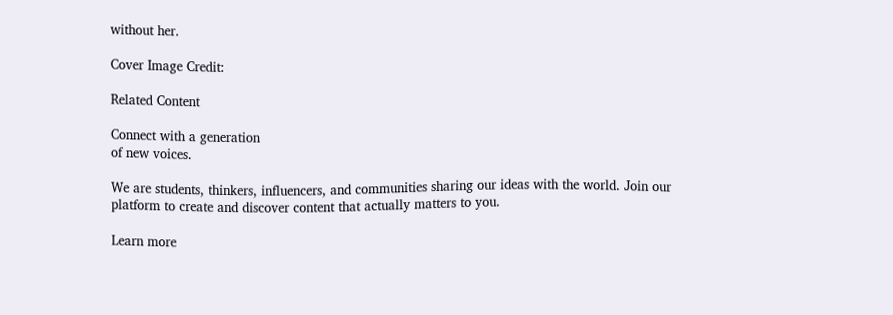without her.

Cover Image Credit:

Related Content

Connect with a generation
of new voices.

We are students, thinkers, influencers, and communities sharing our ideas with the world. Join our platform to create and discover content that actually matters to you.

Learn more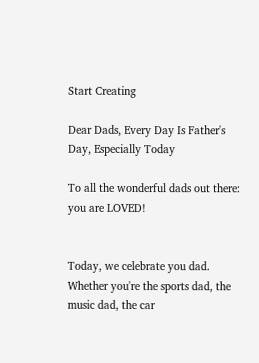Start Creating

Dear Dads, Every Day Is Father's Day, Especially Today

To all the wonderful dads out there: you are LOVED!


Today, we celebrate you dad. Whether you're the sports dad, the music dad, the car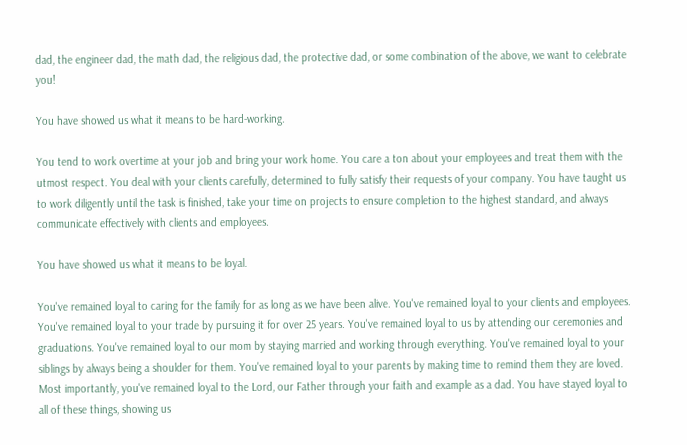dad, the engineer dad, the math dad, the religious dad, the protective dad, or some combination of the above, we want to celebrate you!

You have showed us what it means to be hard-working.

You tend to work overtime at your job and bring your work home. You care a ton about your employees and treat them with the utmost respect. You deal with your clients carefully, determined to fully satisfy their requests of your company. You have taught us to work diligently until the task is finished, take your time on projects to ensure completion to the highest standard, and always communicate effectively with clients and employees.

You have showed us what it means to be loyal.

You've remained loyal to caring for the family for as long as we have been alive. You've remained loyal to your clients and employees. You've remained loyal to your trade by pursuing it for over 25 years. You've remained loyal to us by attending our ceremonies and graduations. You've remained loyal to our mom by staying married and working through everything. You've remained loyal to your siblings by always being a shoulder for them. You've remained loyal to your parents by making time to remind them they are loved. Most importantly, you've remained loyal to the Lord, our Father through your faith and example as a dad. You have stayed loyal to all of these things, showing us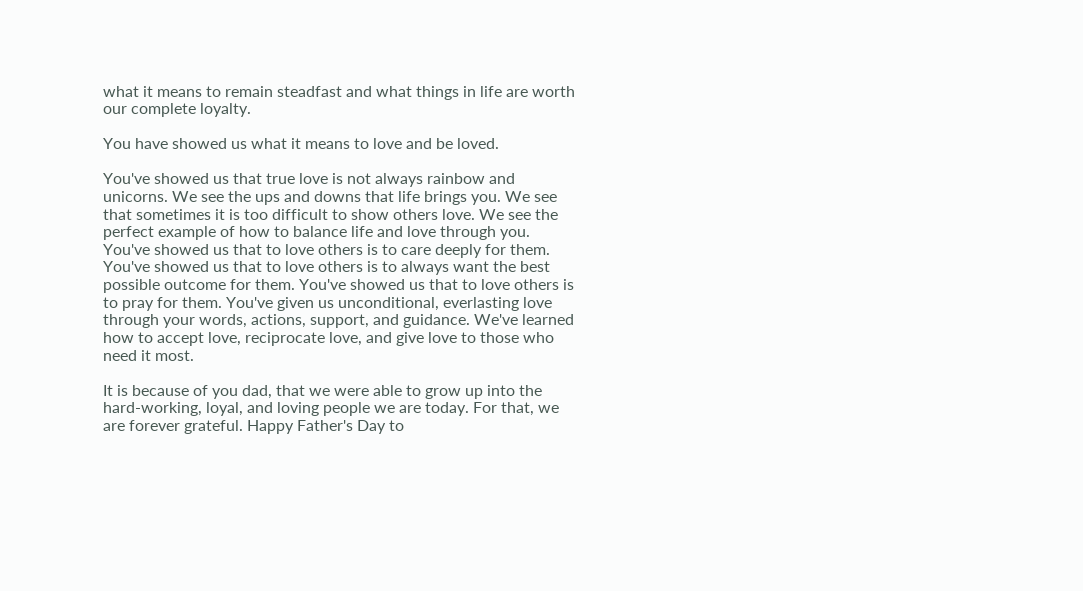what it means to remain steadfast and what things in life are worth our complete loyalty.

You have showed us what it means to love and be loved.

You've showed us that true love is not always rainbow and unicorns. We see the ups and downs that life brings you. We see that sometimes it is too difficult to show others love. We see the perfect example of how to balance life and love through you. You've showed us that to love others is to care deeply for them. You've showed us that to love others is to always want the best possible outcome for them. You've showed us that to love others is to pray for them. You've given us unconditional, everlasting love through your words, actions, support, and guidance. We've learned how to accept love, reciprocate love, and give love to those who need it most.

It is because of you dad, that we were able to grow up into the hard-working, loyal, and loving people we are today. For that, we are forever grateful. Happy Father's Day to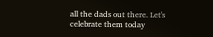all the dads out there. Let's celebrate them today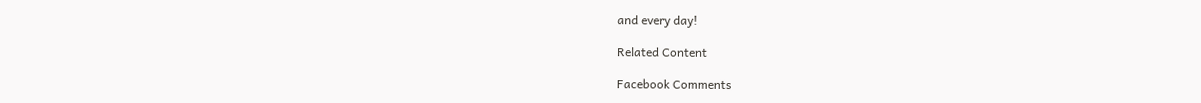and every day!

Related Content

Facebook Comments